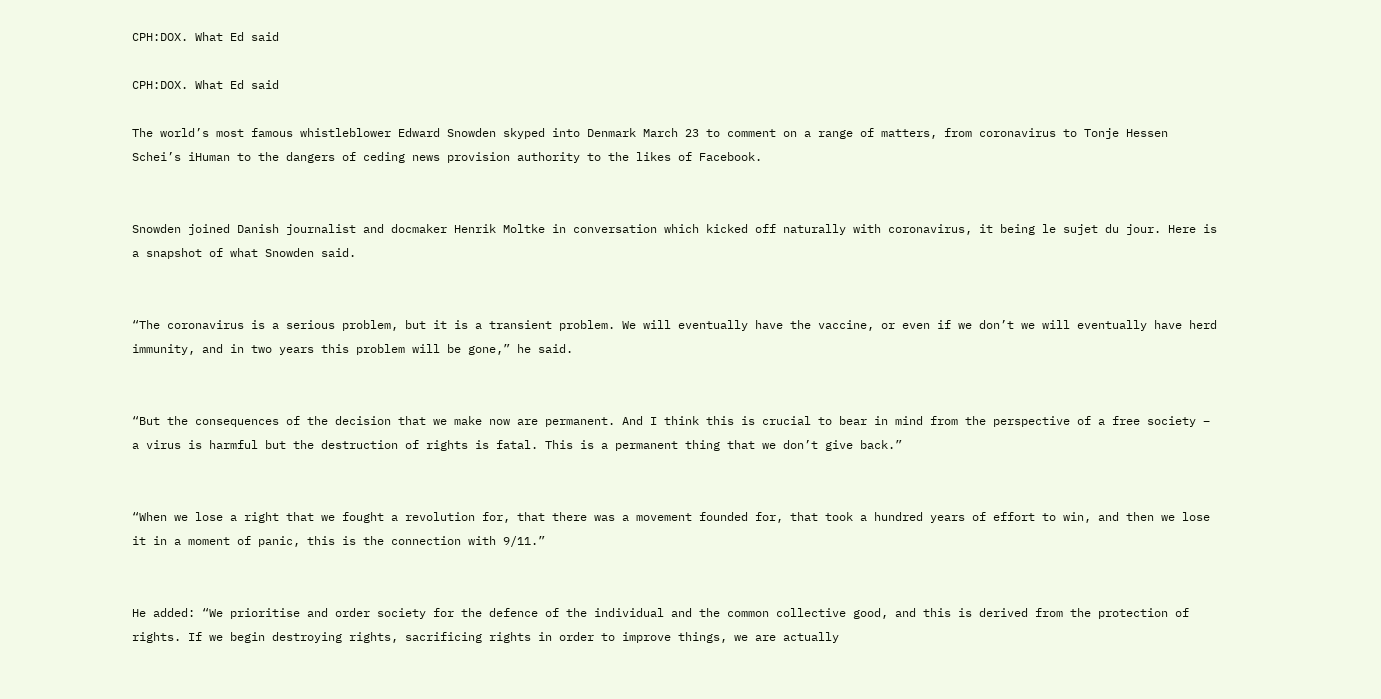CPH:DOX. What Ed said

CPH:DOX. What Ed said

The world’s most famous whistleblower Edward Snowden skyped into Denmark March 23 to comment on a range of matters, from coronavirus to Tonje Hessen Schei’s iHuman to the dangers of ceding news provision authority to the likes of Facebook.


Snowden joined Danish journalist and docmaker Henrik Moltke in conversation which kicked off naturally with coronavirus, it being le sujet du jour. Here is a snapshot of what Snowden said.


“The coronavirus is a serious problem, but it is a transient problem. We will eventually have the vaccine, or even if we don’t we will eventually have herd immunity, and in two years this problem will be gone,” he said.


“But the consequences of the decision that we make now are permanent. And I think this is crucial to bear in mind from the perspective of a free society – a virus is harmful but the destruction of rights is fatal. This is a permanent thing that we don’t give back.”


“When we lose a right that we fought a revolution for, that there was a movement founded for, that took a hundred years of effort to win, and then we lose it in a moment of panic, this is the connection with 9/11.”


He added: “We prioritise and order society for the defence of the individual and the common collective good, and this is derived from the protection of rights. If we begin destroying rights, sacrificing rights in order to improve things, we are actually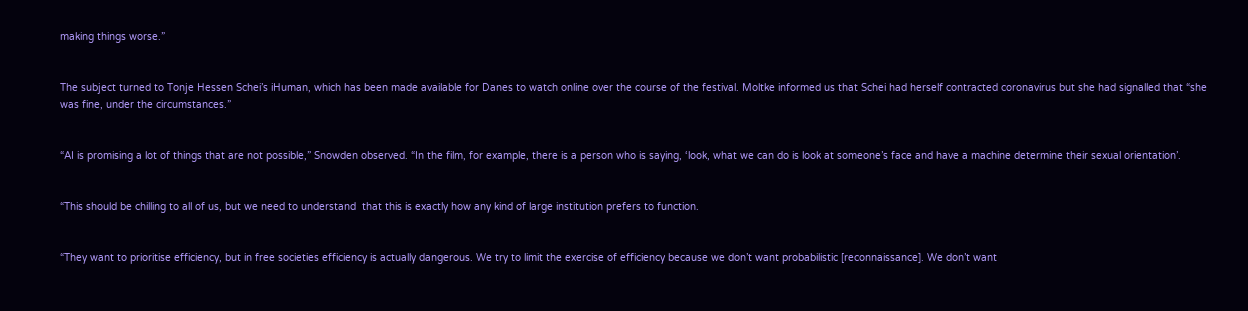making things worse.”


The subject turned to Tonje Hessen Schei’s iHuman, which has been made available for Danes to watch online over the course of the festival. Moltke informed us that Schei had herself contracted coronavirus but she had signalled that “she was fine, under the circumstances.”


“AI is promising a lot of things that are not possible,” Snowden observed. “In the film, for example, there is a person who is saying, ‘look, what we can do is look at someone’s face and have a machine determine their sexual orientation’.


“This should be chilling to all of us, but we need to understand  that this is exactly how any kind of large institution prefers to function.


“They want to prioritise efficiency, but in free societies efficiency is actually dangerous. We try to limit the exercise of efficiency because we don’t want probabilistic [reconnaissance]. We don’t want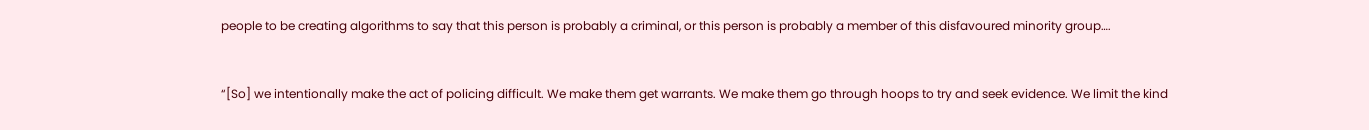people to be creating algorithms to say that this person is probably a criminal, or this person is probably a member of this disfavoured minority group….


“[So] we intentionally make the act of policing difficult. We make them get warrants. We make them go through hoops to try and seek evidence. We limit the kind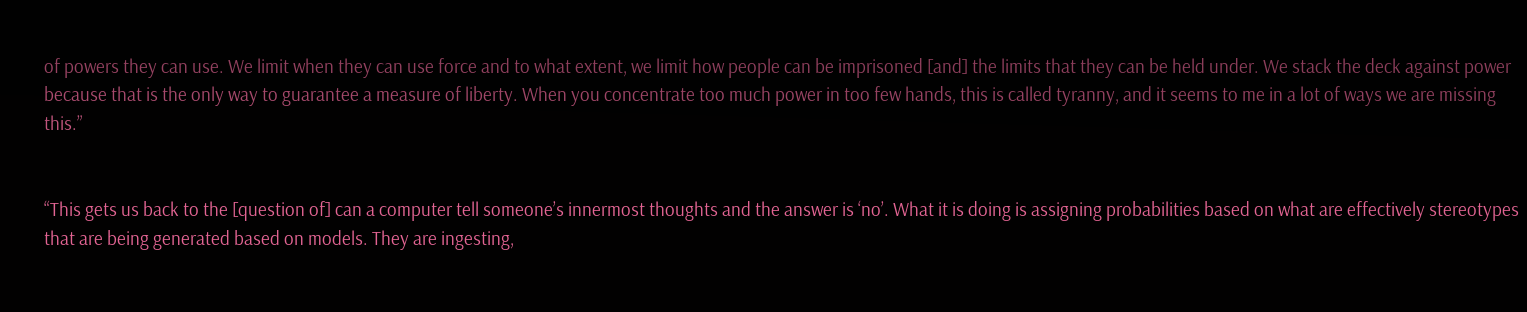of powers they can use. We limit when they can use force and to what extent, we limit how people can be imprisoned [and] the limits that they can be held under. We stack the deck against power because that is the only way to guarantee a measure of liberty. When you concentrate too much power in too few hands, this is called tyranny, and it seems to me in a lot of ways we are missing this.”


“This gets us back to the [question of] can a computer tell someone’s innermost thoughts and the answer is ‘no’. What it is doing is assigning probabilities based on what are effectively stereotypes that are being generated based on models. They are ingesting,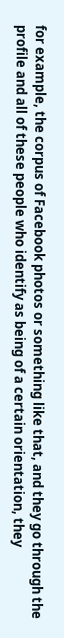for example, the corpus of Facebook photos or something like that, and they go through the profile and all of these people who identify as being of a certain orientation, they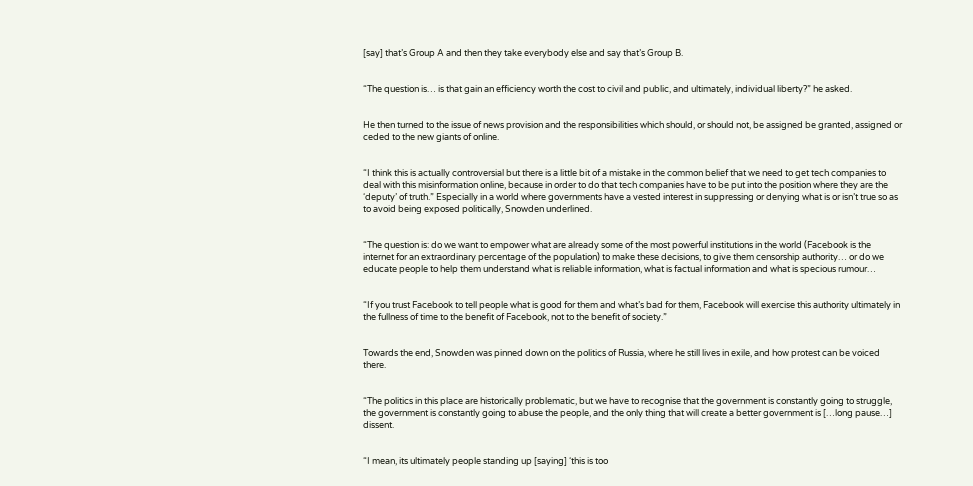[say] that’s Group A and then they take everybody else and say that’s Group B.


“The question is… is that gain an efficiency worth the cost to civil and public, and ultimately, individual liberty?” he asked.


He then turned to the issue of news provision and the responsibilities which should, or should not, be assigned be granted, assigned or ceded to the new giants of online.


“I think this is actually controversial but there is a little bit of a mistake in the common belief that we need to get tech companies to deal with this misinformation online, because in order to do that tech companies have to be put into the position where they are the ‘deputy’ of truth.” Especially in a world where governments have a vested interest in suppressing or denying what is or isn’t true so as to avoid being exposed politically, Snowden underlined.


“The question is: do we want to empower what are already some of the most powerful institutions in the world (Facebook is the internet for an extraordinary percentage of the population) to make these decisions, to give them censorship authority… or do we educate people to help them understand what is reliable information, what is factual information and what is specious rumour…


“If you trust Facebook to tell people what is good for them and what’s bad for them, Facebook will exercise this authority ultimately in the fullness of time to the benefit of Facebook, not to the benefit of society.”


Towards the end, Snowden was pinned down on the politics of Russia, where he still lives in exile, and how protest can be voiced there.


“The politics in this place are historically problematic, but we have to recognise that the government is constantly going to struggle, the government is constantly going to abuse the people, and the only thing that will create a better government is […long pause…] dissent.


“I mean, its ultimately people standing up [saying] ‘this is too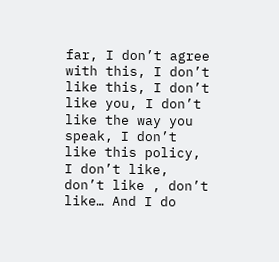far, I don’t agree with this, I don’t like this, I don’t like you, I don’t like the way you speak, I don’t like this policy, I don’t like, don’t like , don’t like… And I do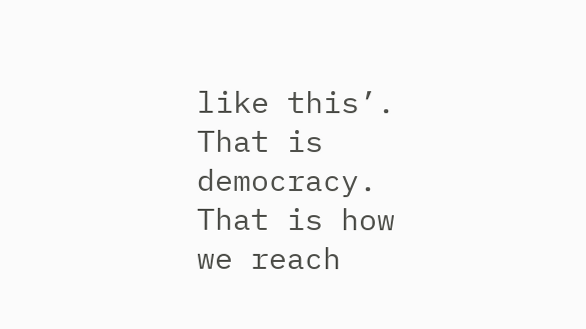like this’. That is democracy. That is how we reach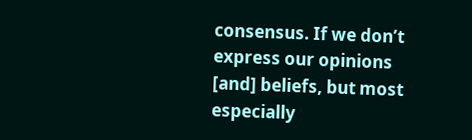consensus. If we don’t express our opinions [and] beliefs, but most especially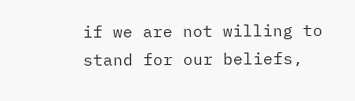if we are not willing to stand for our beliefs,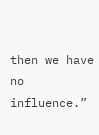then we have no influence.”